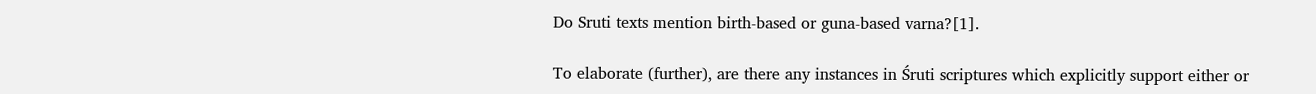Do Sruti texts mention birth-based or guna-based varna?[1].

To elaborate (further), are there any instances in Śruti scriptures which explicitly support either or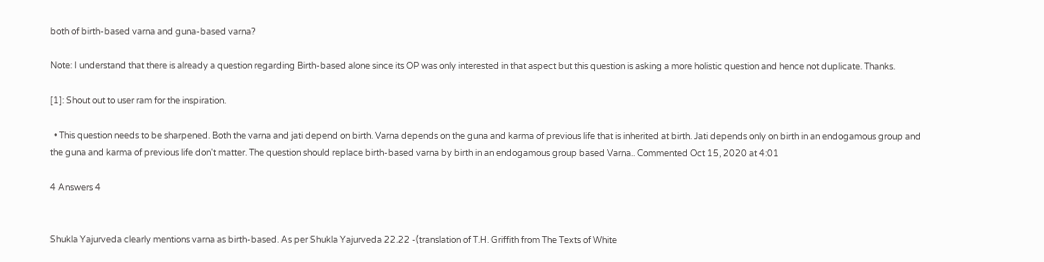both of birth-based varna and guna-based varna?

Note: I understand that there is already a question regarding Birth-based alone since its OP was only interested in that aspect but this question is asking a more holistic question and hence not duplicate. Thanks.

[1]: Shout out to user ram for the inspiration.

  • This question needs to be sharpened. Both the varna and jati depend on birth. Varna depends on the guna and karma of previous life that is inherited at birth. Jati depends only on birth in an endogamous group and the guna and karma of previous life don't matter. The question should replace birth-based varna by birth in an endogamous group based Varna.. Commented Oct 15, 2020 at 4:01

4 Answers 4


Shukla Yajurveda clearly mentions varna as birth-based. As per Shukla Yajurveda 22.22 -(translation of T.H. Griffith from The Texts of White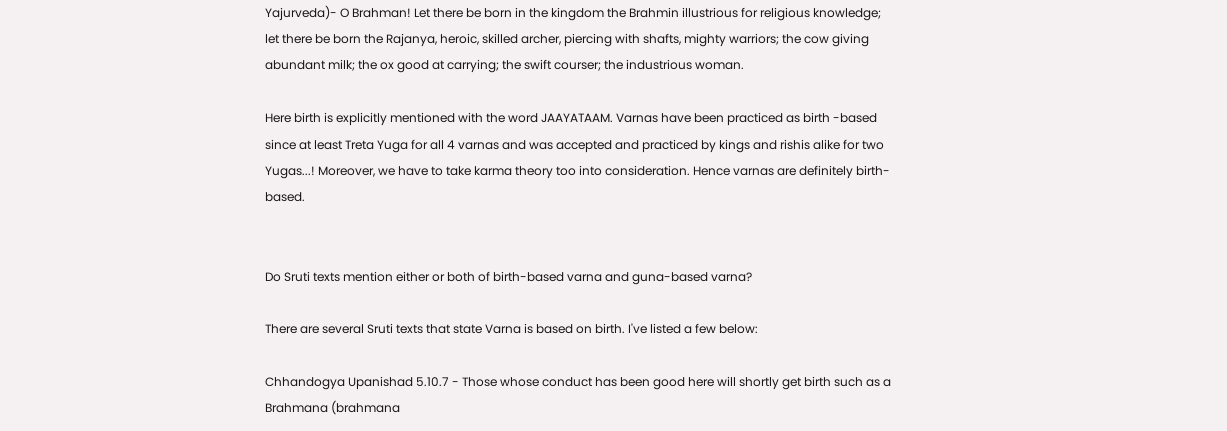Yajurveda)- O Brahman! Let there be born in the kingdom the Brahmin illustrious for religious knowledge; let there be born the Rajanya, heroic, skilled archer, piercing with shafts, mighty warriors; the cow giving abundant milk; the ox good at carrying; the swift courser; the industrious woman.

Here birth is explicitly mentioned with the word JAAYATAAM. Varnas have been practiced as birth -based since at least Treta Yuga for all 4 varnas and was accepted and practiced by kings and rishis alike for two Yugas...! Moreover, we have to take karma theory too into consideration. Hence varnas are definitely birth-based.


Do Sruti texts mention either or both of birth-based varna and guna-based varna?

There are several Sruti texts that state Varna is based on birth. I've listed a few below:

Chhandogya Upanishad 5.10.7 - Those whose conduct has been good here will shortly get birth such as a Brahmana (brahmana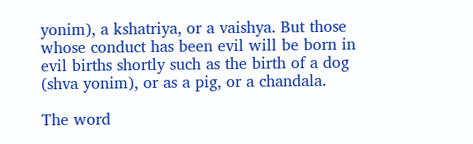yonim), a kshatriya, or a vaishya. But those whose conduct has been evil will be born in evil births shortly such as the birth of a dog (shva yonim), or as a pig, or a chandala.

The word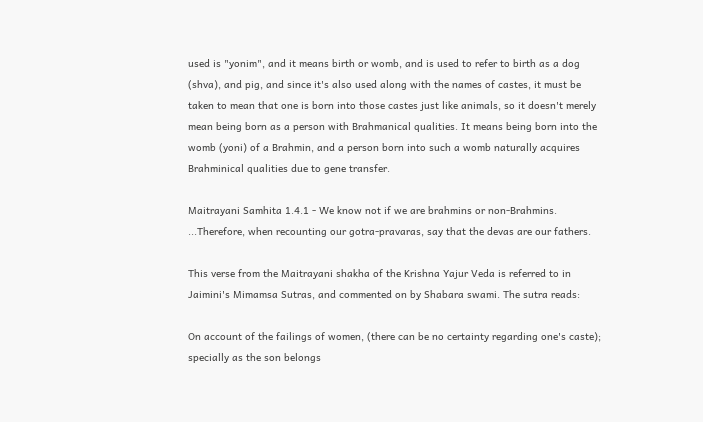used is "yonim", and it means birth or womb, and is used to refer to birth as a dog (shva), and pig, and since it's also used along with the names of castes, it must be taken to mean that one is born into those castes just like animals, so it doesn't merely mean being born as a person with Brahmanical qualities. It means being born into the womb (yoni) of a Brahmin, and a person born into such a womb naturally acquires Brahminical qualities due to gene transfer.

Maitrayani Samhita 1.4.1 - We know not if we are brahmins or non-Brahmins. ...Therefore, when recounting our gotra-pravaras, say that the devas are our fathers.

This verse from the Maitrayani shakha of the Krishna Yajur Veda is referred to in Jaimini's Mimamsa Sutras, and commented on by Shabara swami. The sutra reads:

On account of the failings of women, (there can be no certainty regarding one's caste); specially as the son belongs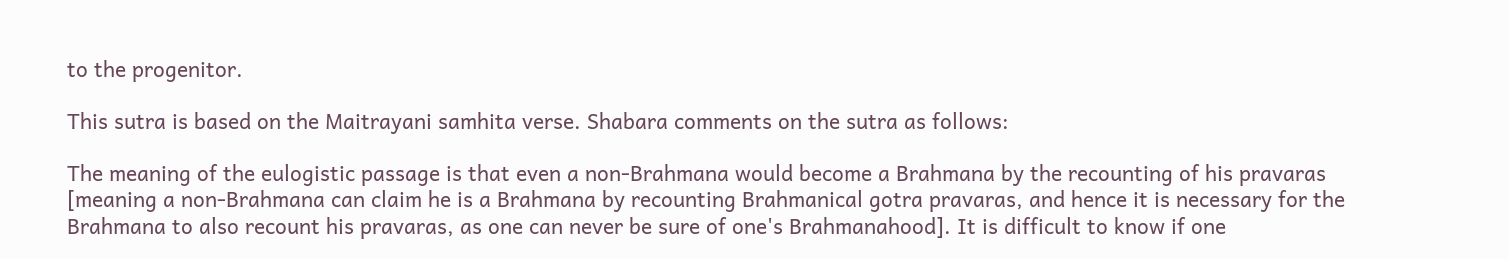to the progenitor.

This sutra is based on the Maitrayani samhita verse. Shabara comments on the sutra as follows:

The meaning of the eulogistic passage is that even a non-Brahmana would become a Brahmana by the recounting of his pravaras [meaning a non-Brahmana can claim he is a Brahmana by recounting Brahmanical gotra pravaras, and hence it is necessary for the Brahmana to also recount his pravaras, as one can never be sure of one's Brahmanahood]. It is difficult to know if one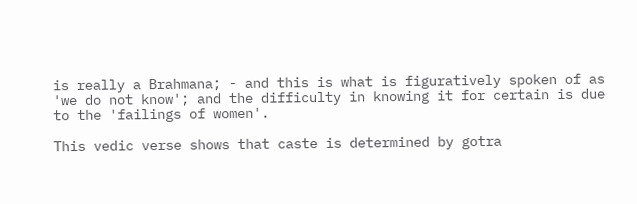is really a Brahmana; - and this is what is figuratively spoken of as 'we do not know'; and the difficulty in knowing it for certain is due to the 'failings of women'.

This vedic verse shows that caste is determined by gotra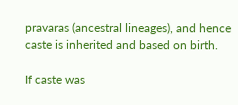pravaras (ancestral lineages), and hence caste is inherited and based on birth.

If caste was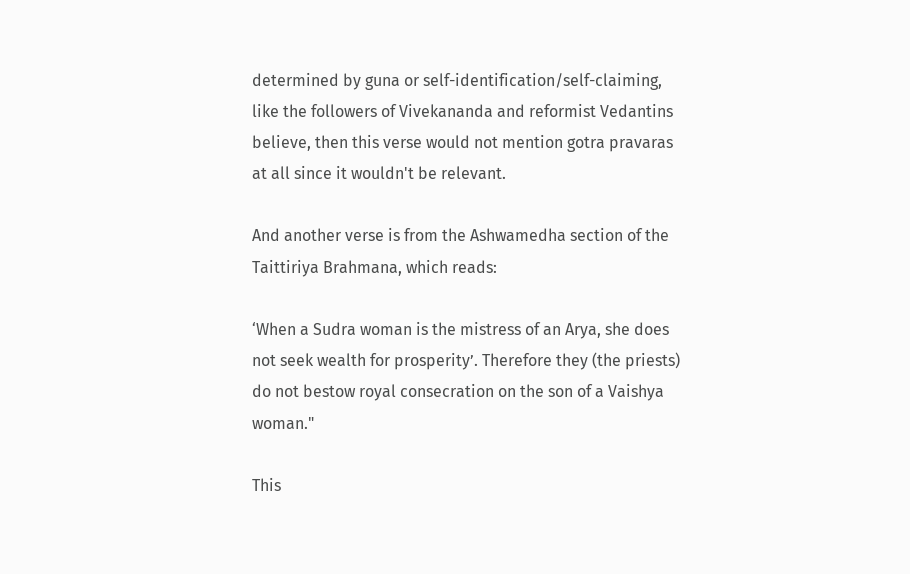determined by guna or self-identification/self-claiming, like the followers of Vivekananda and reformist Vedantins believe, then this verse would not mention gotra pravaras at all since it wouldn't be relevant.

And another verse is from the Ashwamedha section of the Taittiriya Brahmana, which reads:

‘When a Sudra woman is the mistress of an Arya, she does not seek wealth for prosperity’. Therefore they (the priests) do not bestow royal consecration on the son of a Vaishya woman."

This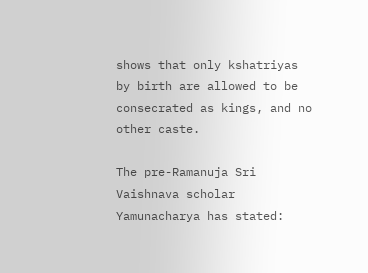shows that only kshatriyas by birth are allowed to be consecrated as kings, and no other caste.

The pre-Ramanuja Sri Vaishnava scholar Yamunacharya has stated: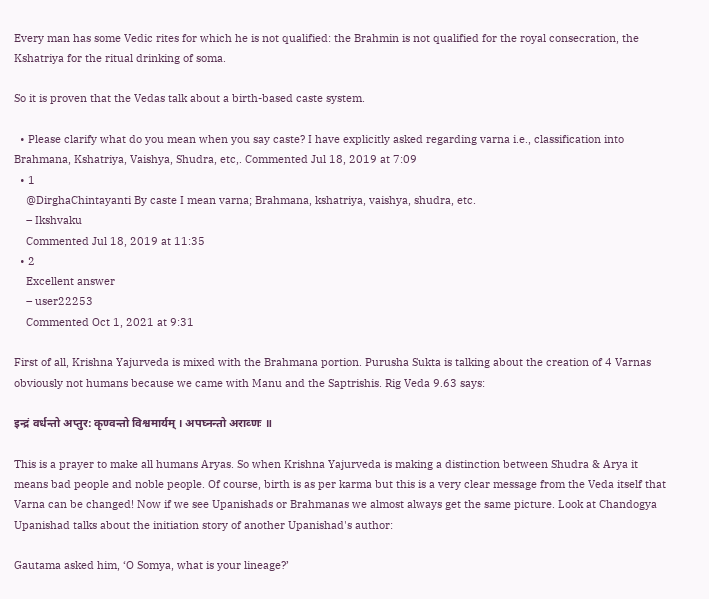Every man has some Vedic rites for which he is not qualified: the Brahmin is not qualified for the royal consecration, the Kshatriya for the ritual drinking of soma.

So it is proven that the Vedas talk about a birth-based caste system.

  • Please clarify what do you mean when you say caste? I have explicitly asked regarding varna i.e., classification into Brahmana, Kshatriya, Vaishya, Shudra, etc,. Commented Jul 18, 2019 at 7:09
  • 1
    @DirghaChintayanti By caste I mean varna; Brahmana, kshatriya, vaishya, shudra, etc.
    – Ikshvaku
    Commented Jul 18, 2019 at 11:35
  • 2
    Excellent answer
    – user22253
    Commented Oct 1, 2021 at 9:31

First of all, Krishna Yajurveda is mixed with the Brahmana portion. Purusha Sukta is talking about the creation of 4 Varnas obviously not humans because we came with Manu and the Saptrishis. Rig Veda 9.63 says:

इन्द्रं वर्धन्तो अप्तुर: कृण्वन्तो विश्वमार्यम् । अपघ्नन्तो अराव्णः ॥

This is a prayer to make all humans Aryas. So when Krishna Yajurveda is making a distinction between Shudra & Arya it means bad people and noble people. Of course, birth is as per karma but this is a very clear message from the Veda itself that Varna can be changed! Now if we see Upanishads or Brahmanas we almost always get the same picture. Look at Chandogya Upanishad talks about the initiation story of another Upanishad's author:

Gautama asked him, ‘O Somya, what is your lineage?’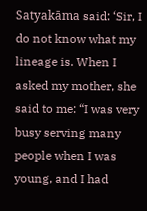Satyakāma said: ‘Sir, I do not know what my lineage is. When I asked my mother, she said to me: “I was very busy serving many people when I was young, and I had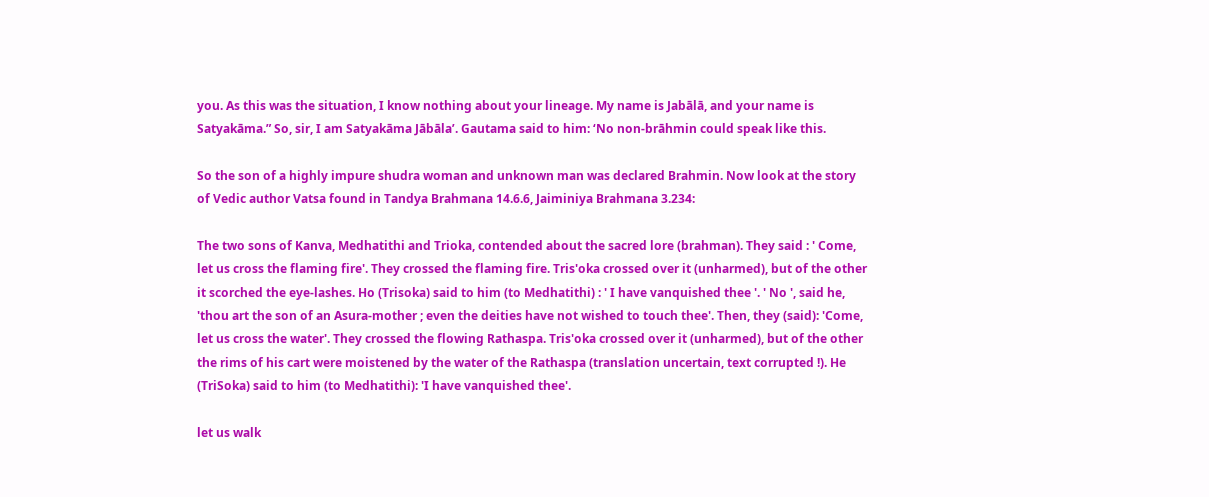you. As this was the situation, I know nothing about your lineage. My name is Jabālā, and your name is Satyakāma.” So, sir, I am Satyakāma Jābāla’. Gautama said to him: ‘No non-brāhmin could speak like this.

So the son of a highly impure shudra woman and unknown man was declared Brahmin. Now look at the story of Vedic author Vatsa found in Tandya Brahmana 14.6.6, Jaiminiya Brahmana 3.234:

The two sons of Kanva, Medhatithi and Trioka, contended about the sacred lore (brahman). They said : ' Come, let us cross the flaming fire'. They crossed the flaming fire. Tris'oka crossed over it (unharmed), but of the other it scorched the eye-lashes. Ho (Trisoka) said to him (to Medhatithi) : ' I have vanquished thee '. ' No ', said he, 'thou art the son of an Asura-mother ; even the deities have not wished to touch thee'. Then, they (said): 'Come, let us cross the water'. They crossed the flowing Rathaspa. Tris'oka crossed over it (unharmed), but of the other the rims of his cart were moistened by the water of the Rathaspa (translation uncertain, text corrupted !). He (TriSoka) said to him (to Medhatithi): 'I have vanquished thee'.

let us walk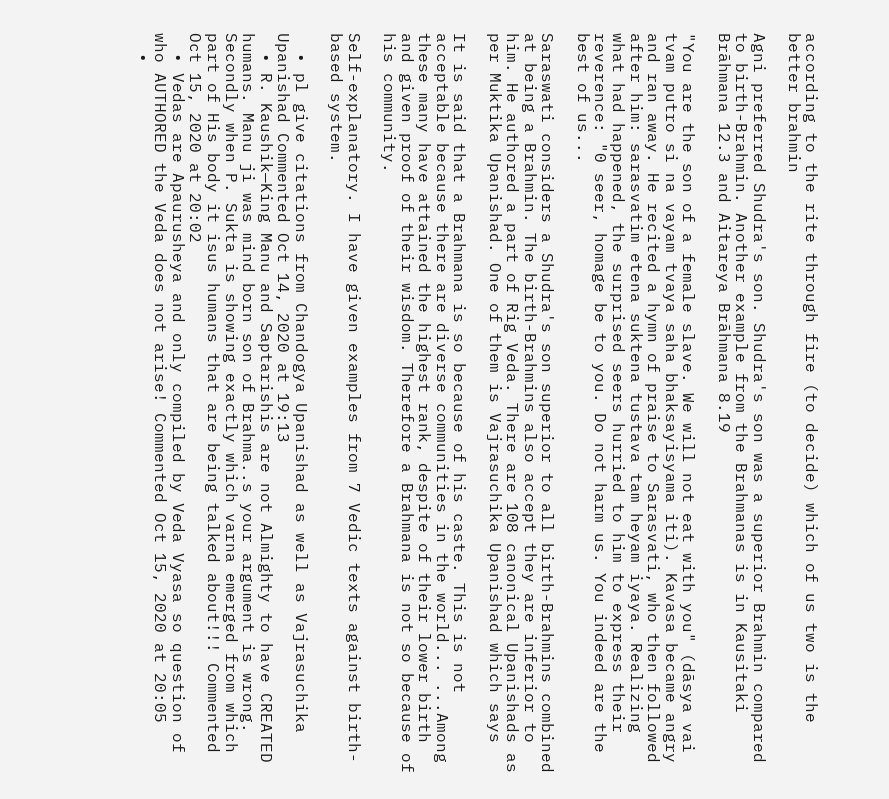according to the rite through fire (to decide) which of us two is the better brahmin

Agni preferred Shudra's son. Shudra's son was a superior Brahmin compared to birth-Brahmin. Another example from the Brahmanas is in Kausitaki Brāhmana 12.3 and Aitareya Brāhmana 8.19

"You are the son of a female slave. We will not eat with you" (dāsya vai tvam putro si na vayam tvaya saha bhaksayisyama iti). Kavasa became angry and ran away. He recited a hymn of praise to Sarasvati, who then followed after him: sarasvatim etena suktena tustava tam heyam iyaya. Realizing what had happened, the surprised seers hurried to him to express their reverence: "0 seer, homage be to you. Do not harm us. You indeed are the best of us...

Saraswati considers a Shudra's son superior to all birth-Brahmins combined at being a Brahmin. The birth-Brahmins also accept they are inferior to him. He authored a part of Rig Veda. There are 108 canonical Upanishads as per Muktika Upanishad. One of them is Vajrasuchika Upanishad which says

It is said that a Brahmana is so because of his caste. This is not acceptable because there are diverse communities in the world... ...Among these many have attained the highest rank, despite of their lower birth and given proof of their wisdom. Therefore a Brahmana is not so because of his community.

Self-explanatory. I have given examples from 7 Vedic texts against birth-based system.

  • pl give citations from Chandogya Upanishad as well as Vajrasuchika Upanishad Commented Oct 14, 2020 at 19:13
  • R. Kaushik—King Manu and Saptarishis are not Almighty to have CREATED humans. Manu ji was mind born son of Brahma..s your argument is wrong. Secondly when P. Sukta is showing exactly which varna emerged from which part of His body it isus humans that are being talked about!!! Commented Oct 15, 2020 at 20:02
  • Vedas are Apaurusheya and only compiled by Veda Vyasa so question of who AUTHORED the Veda does not arise! Commented Oct 15, 2020 at 20:05
  •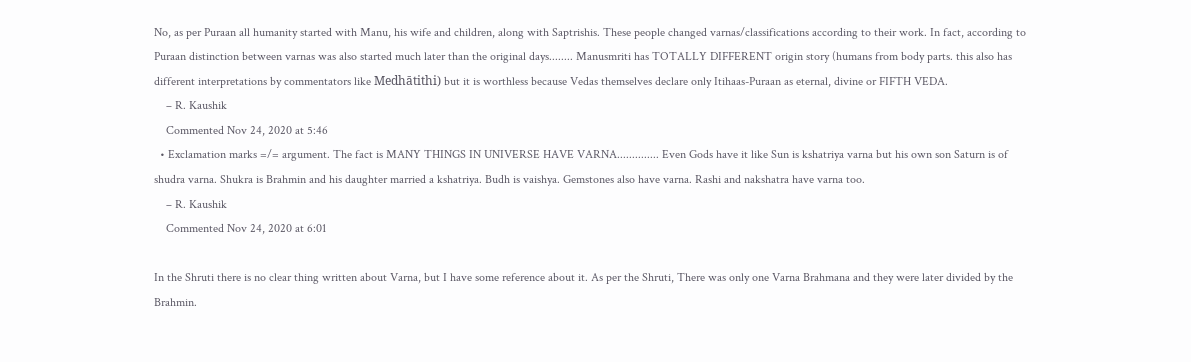No, as per Puraan all humanity started with Manu, his wife and children, along with Saptrishis. These people changed varnas/classifications according to their work. In fact, according to Puraan distinction between varnas was also started much later than the original days........ Manusmriti has TOTALLY DIFFERENT origin story (humans from body parts. this also has different interpretations by commentators like Medhātithi) but it is worthless because Vedas themselves declare only Itihaas-Puraan as eternal, divine or FIFTH VEDA.
    – R. Kaushik
    Commented Nov 24, 2020 at 5:46
  • Exclamation marks =/= argument. The fact is MANY THINGS IN UNIVERSE HAVE VARNA.............. Even Gods have it like Sun is kshatriya varna but his own son Saturn is of shudra varna. Shukra is Brahmin and his daughter married a kshatriya. Budh is vaishya. Gemstones also have varna. Rashi and nakshatra have varna too.
    – R. Kaushik
    Commented Nov 24, 2020 at 6:01

In the Shruti there is no clear thing written about Varna, but I have some reference about it. As per the Shruti, There was only one Varna Brahmana and they were later divided by the Brahmin.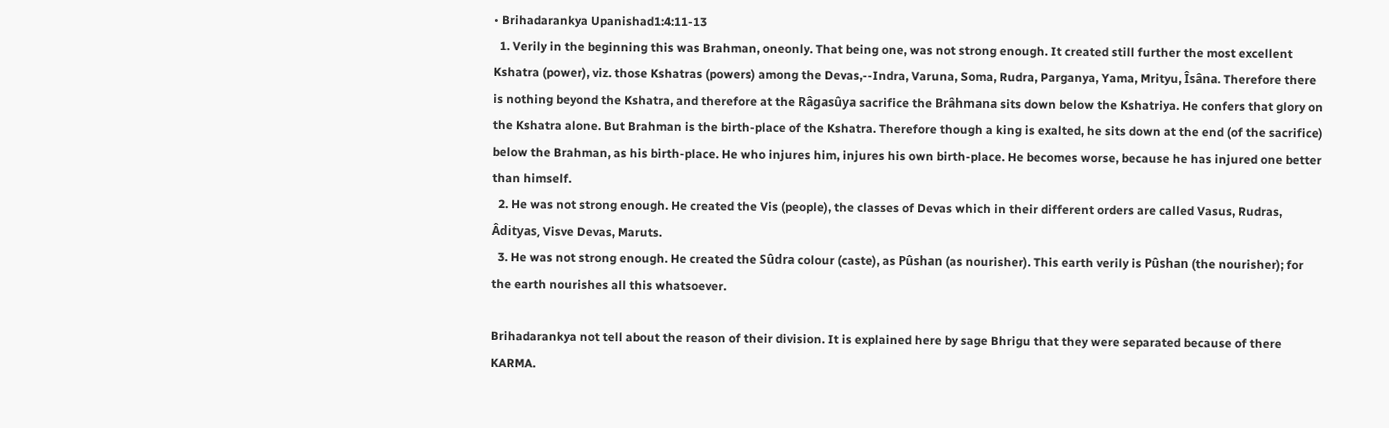• Brihadarankya Upanishad1:4:11-13
  1. Verily in the beginning this was Brahman, oneonly. That being one, was not strong enough. It created still further the most excellent Kshatra (power), viz. those Kshatras (powers) among the Devas,--Indra, Varuna, Soma, Rudra, Parganya, Yama, Mrityu, Îsâna. Therefore there is nothing beyond the Kshatra, and therefore at the Râgasûya sacrifice the Brâhmana sits down below the Kshatriya. He confers that glory on the Kshatra alone. But Brahman is the birth-place of the Kshatra. Therefore though a king is exalted, he sits down at the end (of the sacrifice) below the Brahman, as his birth-place. He who injures him, injures his own birth-place. He becomes worse, because he has injured one better than himself.
  2. He was not strong enough. He created the Vis (people), the classes of Devas which in their different orders are called Vasus, Rudras, Âdityas, Visve Devas, Maruts.
  3. He was not strong enough. He created the Sûdra colour (caste), as Pûshan (as nourisher). This earth verily is Pûshan (the nourisher); for the earth nourishes all this whatsoever.

Brihadarankya not tell about the reason of their division. It is explained here by sage Bhrigu that they were separated because of there KARMA.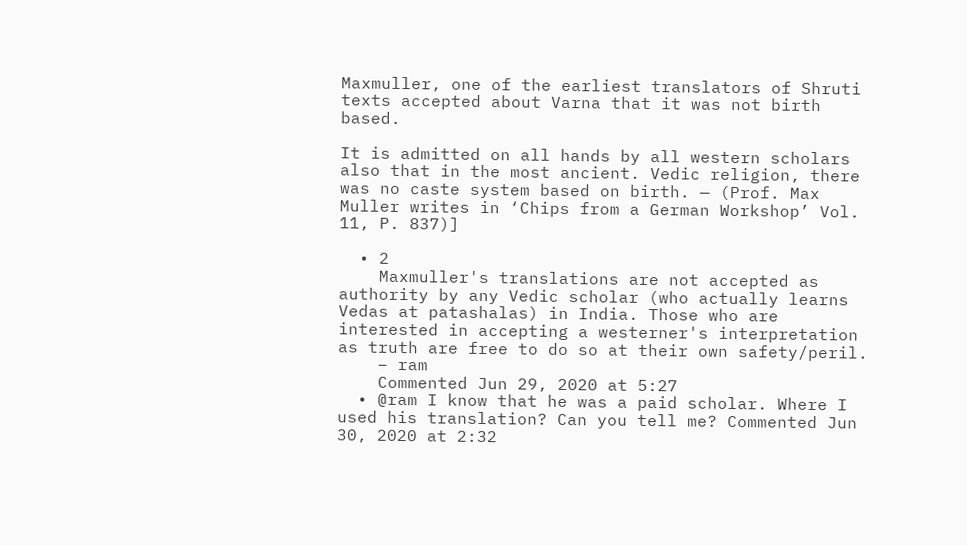Maxmuller, one of the earliest translators of Shruti texts accepted about Varna that it was not birth based.

It is admitted on all hands by all western scholars also that in the most ancient. Vedic religion, there was no caste system based on birth. — (Prof. Max Muller writes in ‘Chips from a German Workshop’ Vol. 11, P. 837)]

  • 2
    Maxmuller's translations are not accepted as authority by any Vedic scholar (who actually learns Vedas at patashalas) in India. Those who are interested in accepting a westerner's interpretation as truth are free to do so at their own safety/peril.
    – ram
    Commented Jun 29, 2020 at 5:27
  • @ram I know that he was a paid scholar. Where I used his translation? Can you tell me? Commented Jun 30, 2020 at 2:32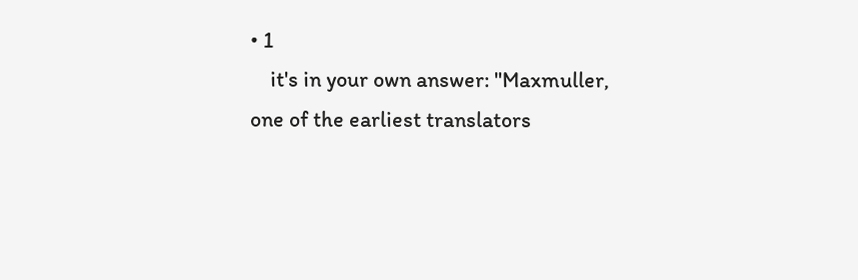• 1
    it's in your own answer: "Maxmuller, one of the earliest translators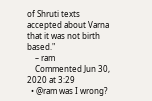of Shruti texts accepted about Varna that it was not birth based."
    – ram
    Commented Jun 30, 2020 at 3:29
  • @ram was I wrong?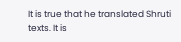It is true that he translated Shruti texts. It is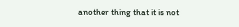another thing that it is not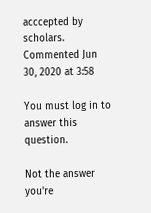acccepted by scholars. Commented Jun 30, 2020 at 3:58

You must log in to answer this question.

Not the answer you're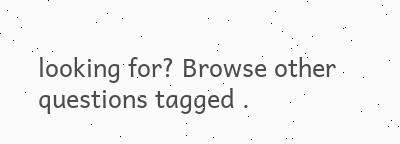looking for? Browse other questions tagged .